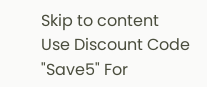Skip to content
Use Discount Code "Save5" For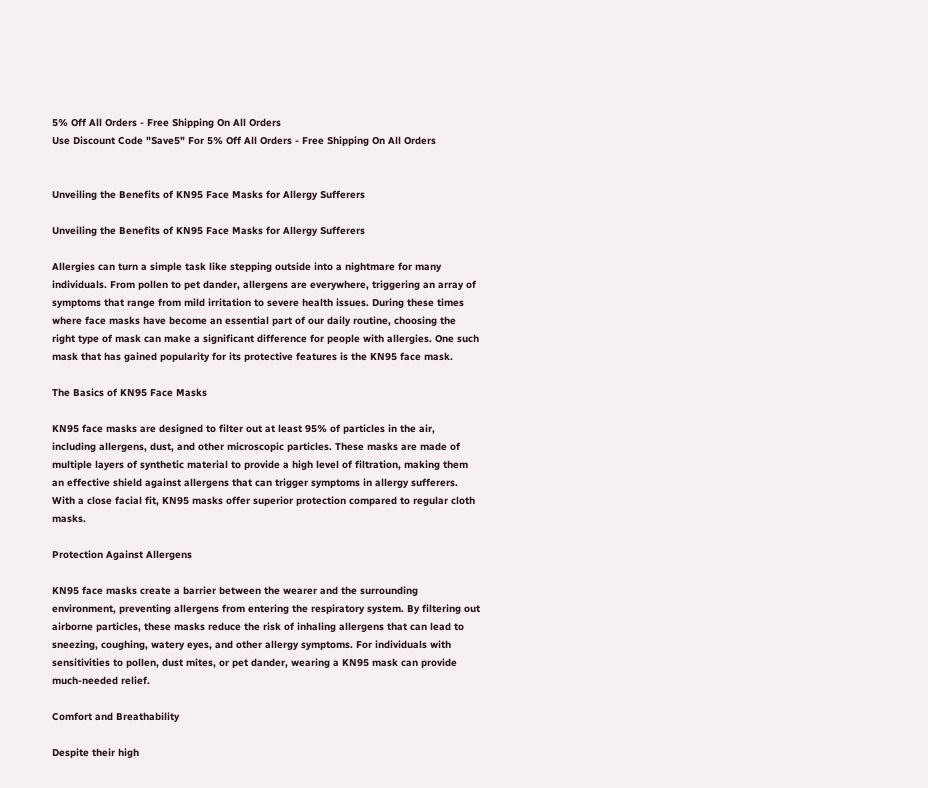5% Off All Orders - Free Shipping On All Orders
Use Discount Code "Save5" For 5% Off All Orders - Free Shipping On All Orders


Unveiling the Benefits of KN95 Face Masks for Allergy Sufferers

Unveiling the Benefits of KN95 Face Masks for Allergy Sufferers

Allergies can turn a simple task like stepping outside into a nightmare for many individuals. From pollen to pet dander, allergens are everywhere, triggering an array of symptoms that range from mild irritation to severe health issues. During these times where face masks have become an essential part of our daily routine, choosing the right type of mask can make a significant difference for people with allergies. One such mask that has gained popularity for its protective features is the KN95 face mask.

The Basics of KN95 Face Masks

KN95 face masks are designed to filter out at least 95% of particles in the air, including allergens, dust, and other microscopic particles. These masks are made of multiple layers of synthetic material to provide a high level of filtration, making them an effective shield against allergens that can trigger symptoms in allergy sufferers. With a close facial fit, KN95 masks offer superior protection compared to regular cloth masks.

Protection Against Allergens

KN95 face masks create a barrier between the wearer and the surrounding environment, preventing allergens from entering the respiratory system. By filtering out airborne particles, these masks reduce the risk of inhaling allergens that can lead to sneezing, coughing, watery eyes, and other allergy symptoms. For individuals with sensitivities to pollen, dust mites, or pet dander, wearing a KN95 mask can provide much-needed relief.

Comfort and Breathability

Despite their high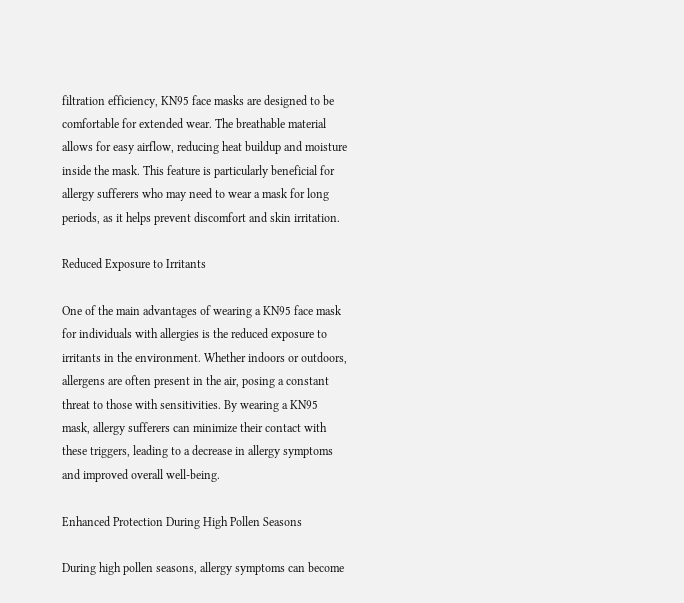filtration efficiency, KN95 face masks are designed to be comfortable for extended wear. The breathable material allows for easy airflow, reducing heat buildup and moisture inside the mask. This feature is particularly beneficial for allergy sufferers who may need to wear a mask for long periods, as it helps prevent discomfort and skin irritation.

Reduced Exposure to Irritants

One of the main advantages of wearing a KN95 face mask for individuals with allergies is the reduced exposure to irritants in the environment. Whether indoors or outdoors, allergens are often present in the air, posing a constant threat to those with sensitivities. By wearing a KN95 mask, allergy sufferers can minimize their contact with these triggers, leading to a decrease in allergy symptoms and improved overall well-being.

Enhanced Protection During High Pollen Seasons

During high pollen seasons, allergy symptoms can become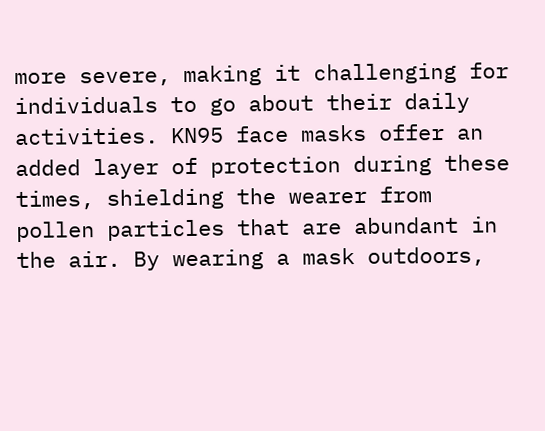more severe, making it challenging for individuals to go about their daily activities. KN95 face masks offer an added layer of protection during these times, shielding the wearer from pollen particles that are abundant in the air. By wearing a mask outdoors,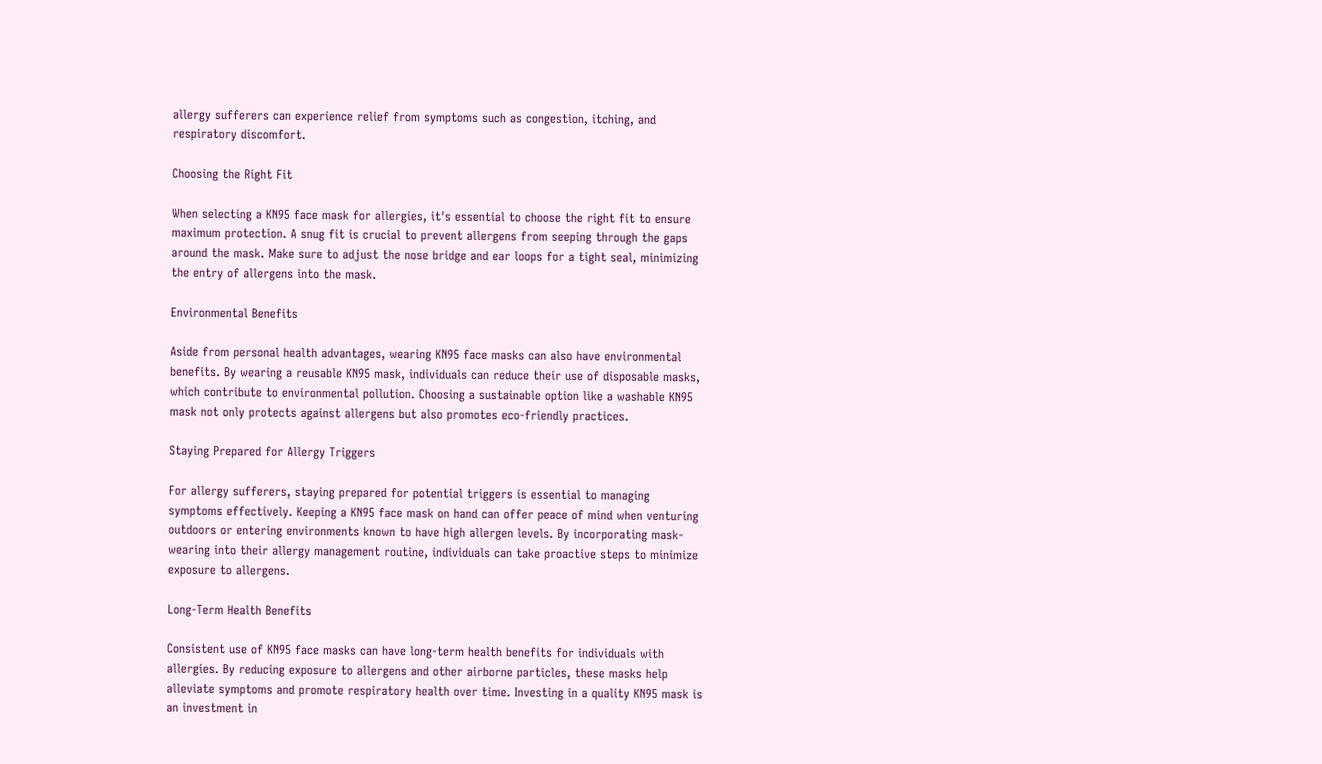allergy sufferers can experience relief from symptoms such as congestion, itching, and respiratory discomfort.

Choosing the Right Fit

When selecting a KN95 face mask for allergies, it's essential to choose the right fit to ensure maximum protection. A snug fit is crucial to prevent allergens from seeping through the gaps around the mask. Make sure to adjust the nose bridge and ear loops for a tight seal, minimizing the entry of allergens into the mask.

Environmental Benefits

Aside from personal health advantages, wearing KN95 face masks can also have environmental benefits. By wearing a reusable KN95 mask, individuals can reduce their use of disposable masks, which contribute to environmental pollution. Choosing a sustainable option like a washable KN95 mask not only protects against allergens but also promotes eco-friendly practices.

Staying Prepared for Allergy Triggers

For allergy sufferers, staying prepared for potential triggers is essential to managing symptoms effectively. Keeping a KN95 face mask on hand can offer peace of mind when venturing outdoors or entering environments known to have high allergen levels. By incorporating mask-wearing into their allergy management routine, individuals can take proactive steps to minimize exposure to allergens.

Long-Term Health Benefits

Consistent use of KN95 face masks can have long-term health benefits for individuals with allergies. By reducing exposure to allergens and other airborne particles, these masks help alleviate symptoms and promote respiratory health over time. Investing in a quality KN95 mask is an investment in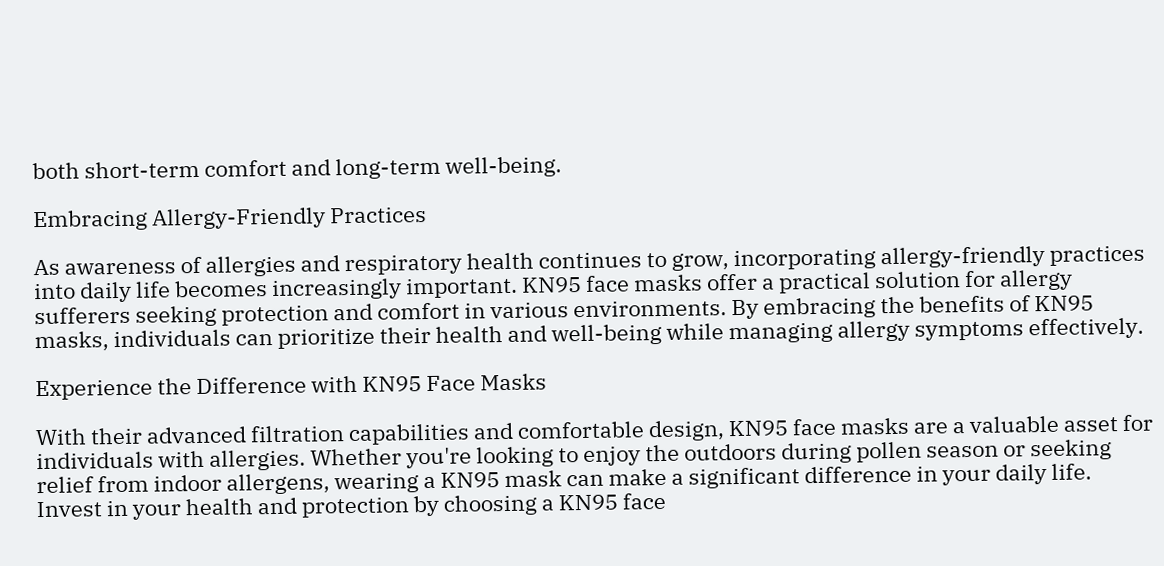both short-term comfort and long-term well-being.

Embracing Allergy-Friendly Practices

As awareness of allergies and respiratory health continues to grow, incorporating allergy-friendly practices into daily life becomes increasingly important. KN95 face masks offer a practical solution for allergy sufferers seeking protection and comfort in various environments. By embracing the benefits of KN95 masks, individuals can prioritize their health and well-being while managing allergy symptoms effectively.

Experience the Difference with KN95 Face Masks

With their advanced filtration capabilities and comfortable design, KN95 face masks are a valuable asset for individuals with allergies. Whether you're looking to enjoy the outdoors during pollen season or seeking relief from indoor allergens, wearing a KN95 mask can make a significant difference in your daily life. Invest in your health and protection by choosing a KN95 face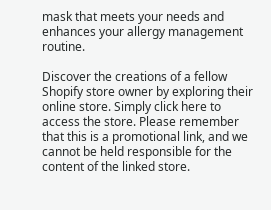mask that meets your needs and enhances your allergy management routine.

Discover the creations of a fellow Shopify store owner by exploring their online store. Simply click here to access the store. Please remember that this is a promotional link, and we cannot be held responsible for the content of the linked store.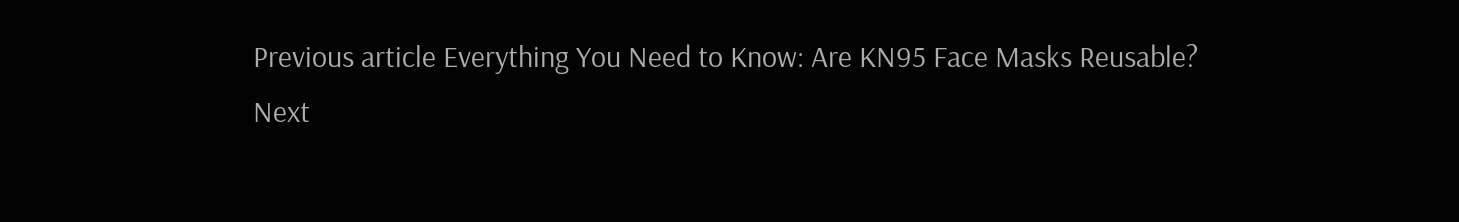Previous article Everything You Need to Know: Are KN95 Face Masks Reusable?
Next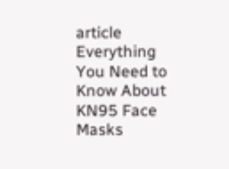article Everything You Need to Know About KN95 Face Masks